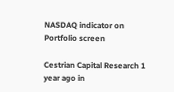NASDAQ indicator on Portfolio screen

Cestrian Capital Research 1 year ago in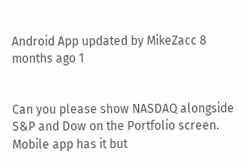Android App updated by MikeZacc 8 months ago 1


Can you please show NASDAQ alongside S&P and Dow on the Portfolio screen.  Mobile app has it but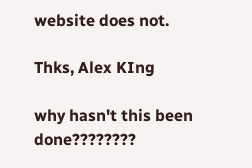website does not.

Thks, Alex KIng

why hasn't this been done????????